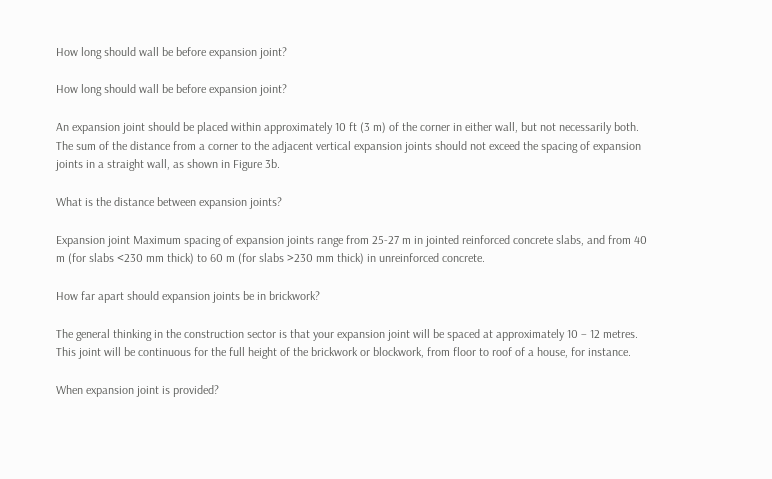How long should wall be before expansion joint?

How long should wall be before expansion joint?

An expansion joint should be placed within approximately 10 ft (3 m) of the corner in either wall, but not necessarily both. The sum of the distance from a corner to the adjacent vertical expansion joints should not exceed the spacing of expansion joints in a straight wall, as shown in Figure 3b.

What is the distance between expansion joints?

Expansion joint Maximum spacing of expansion joints range from 25-27 m in jointed reinforced concrete slabs, and from 40 m (for slabs <230 mm thick) to 60 m (for slabs >230 mm thick) in unreinforced concrete.

How far apart should expansion joints be in brickwork?

The general thinking in the construction sector is that your expansion joint will be spaced at approximately 10 – 12 metres. This joint will be continuous for the full height of the brickwork or blockwork, from floor to roof of a house, for instance.

When expansion joint is provided?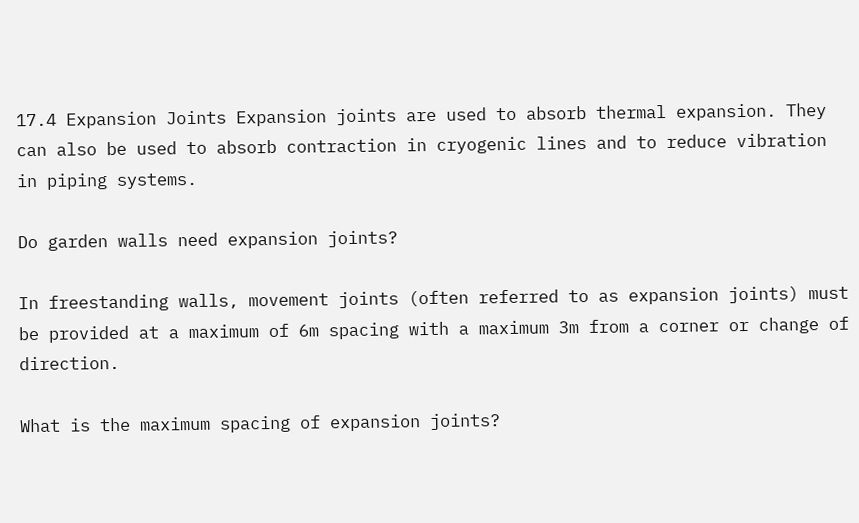17.4 Expansion Joints Expansion joints are used to absorb thermal expansion. They can also be used to absorb contraction in cryogenic lines and to reduce vibration in piping systems.

Do garden walls need expansion joints?

In freestanding walls, movement joints (often referred to as expansion joints) must be provided at a maximum of 6m spacing with a maximum 3m from a corner or change of direction.

What is the maximum spacing of expansion joints?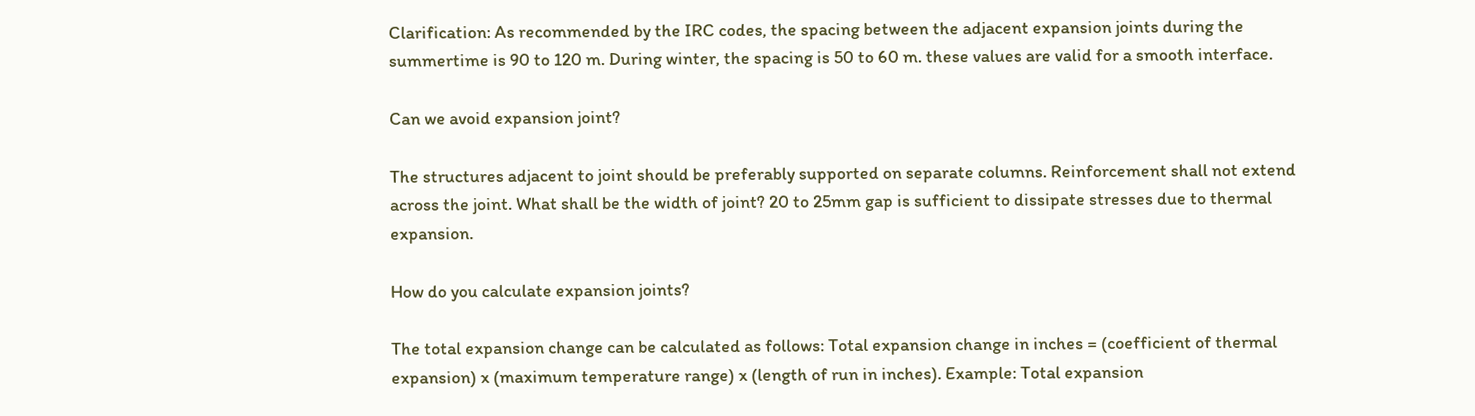Clarification: As recommended by the IRC codes, the spacing between the adjacent expansion joints during the summertime is 90 to 120 m. During winter, the spacing is 50 to 60 m. these values are valid for a smooth interface.

Can we avoid expansion joint?

The structures adjacent to joint should be preferably supported on separate columns. Reinforcement shall not extend across the joint. What shall be the width of joint? 20 to 25mm gap is sufficient to dissipate stresses due to thermal expansion.

How do you calculate expansion joints?

The total expansion change can be calculated as follows: Total expansion change in inches = (coefficient of thermal expansion) x (maximum temperature range) x (length of run in inches). Example: Total expansion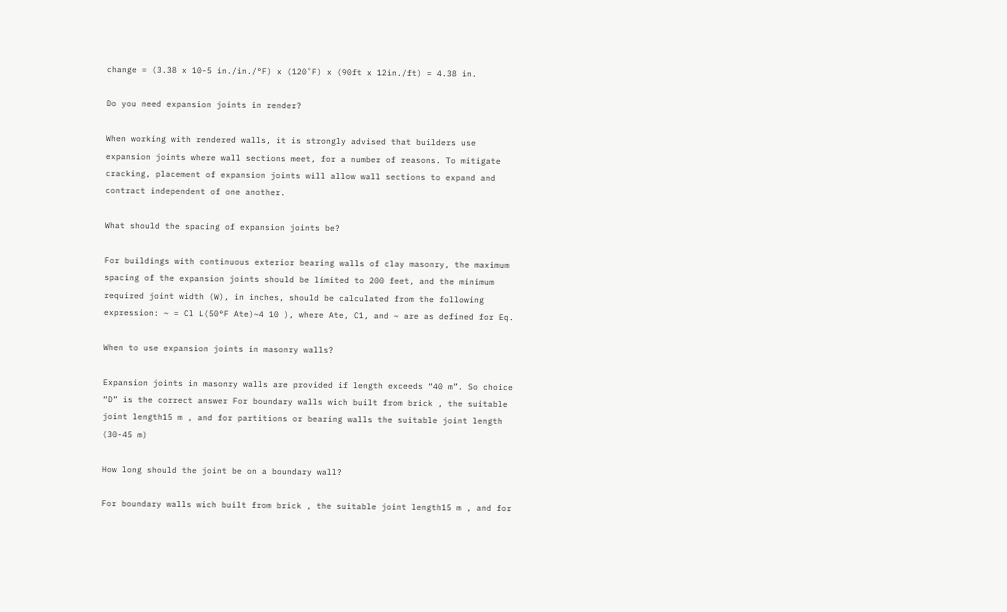change = (3.38 x 10-5 in./in./°F) x (120˚F) x (90ft x 12in./ft) = 4.38 in.

Do you need expansion joints in render?

When working with rendered walls, it is strongly advised that builders use expansion joints where wall sections meet, for a number of reasons. To mitigate cracking, placement of expansion joints will allow wall sections to expand and contract independent of one another.

What should the spacing of expansion joints be?

For buildings with continuous exterior bearing walls of clay masonry, the maximum spacing of the expansion joints should be limited to 200 feet, and the minimum required joint width (W), in inches, should be calculated from the following expression: ~ = Cl L(50°F Ate)~4 10 ), where Ate, C1, and ~ are as defined for Eq.

When to use expansion joints in masonry walls?

Expansion joints in masonry walls are provided if length exceeds “40 m”. So choice “D” is the correct answer For boundary walls wich built from brick , the suitable joint length15 m , and for partitions or bearing walls the suitable joint length (30-45 m)

How long should the joint be on a boundary wall?

For boundary walls wich built from brick , the suitable joint length15 m , and for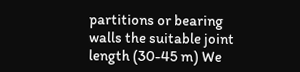partitions or bearing walls the suitable joint length (30-45 m) We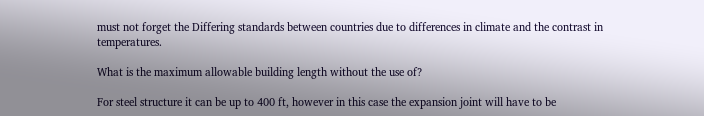must not forget the Differing standards between countries due to differences in climate and the contrast in temperatures.

What is the maximum allowable building length without the use of?

For steel structure it can be up to 400 ft, however in this case the expansion joint will have to be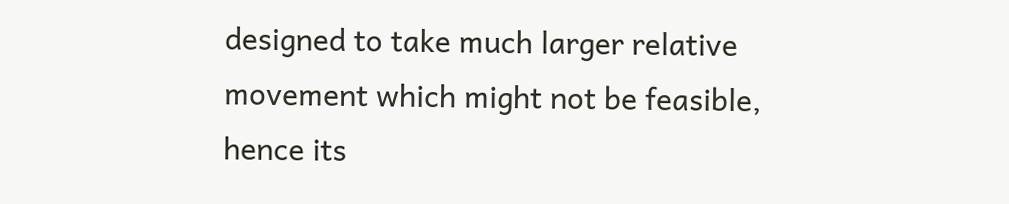designed to take much larger relative movement which might not be feasible, hence its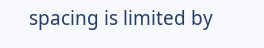spacing is limited by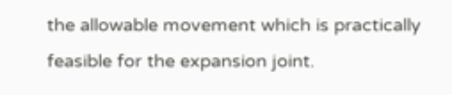the allowable movement which is practically feasible for the expansion joint.